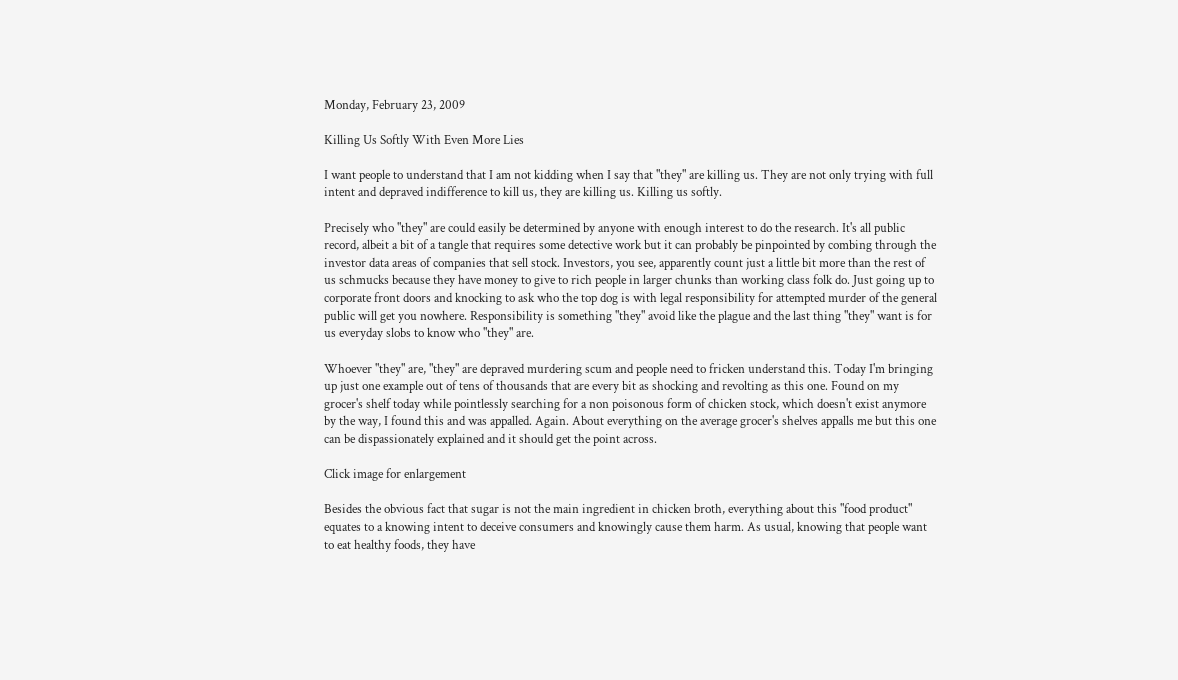Monday, February 23, 2009

Killing Us Softly With Even More Lies

I want people to understand that I am not kidding when I say that "they" are killing us. They are not only trying with full intent and depraved indifference to kill us, they are killing us. Killing us softly.

Precisely who "they" are could easily be determined by anyone with enough interest to do the research. It's all public record, albeit a bit of a tangle that requires some detective work but it can probably be pinpointed by combing through the investor data areas of companies that sell stock. Investors, you see, apparently count just a little bit more than the rest of us schmucks because they have money to give to rich people in larger chunks than working class folk do. Just going up to corporate front doors and knocking to ask who the top dog is with legal responsibility for attempted murder of the general public will get you nowhere. Responsibility is something "they" avoid like the plague and the last thing "they" want is for us everyday slobs to know who "they" are.

Whoever "they" are, "they" are depraved murdering scum and people need to fricken understand this. Today I'm bringing up just one example out of tens of thousands that are every bit as shocking and revolting as this one. Found on my grocer's shelf today while pointlessly searching for a non poisonous form of chicken stock, which doesn't exist anymore by the way, I found this and was appalled. Again. About everything on the average grocer's shelves appalls me but this one can be dispassionately explained and it should get the point across.

Click image for enlargement

Besides the obvious fact that sugar is not the main ingredient in chicken broth, everything about this "food product" equates to a knowing intent to deceive consumers and knowingly cause them harm. As usual, knowing that people want to eat healthy foods, they have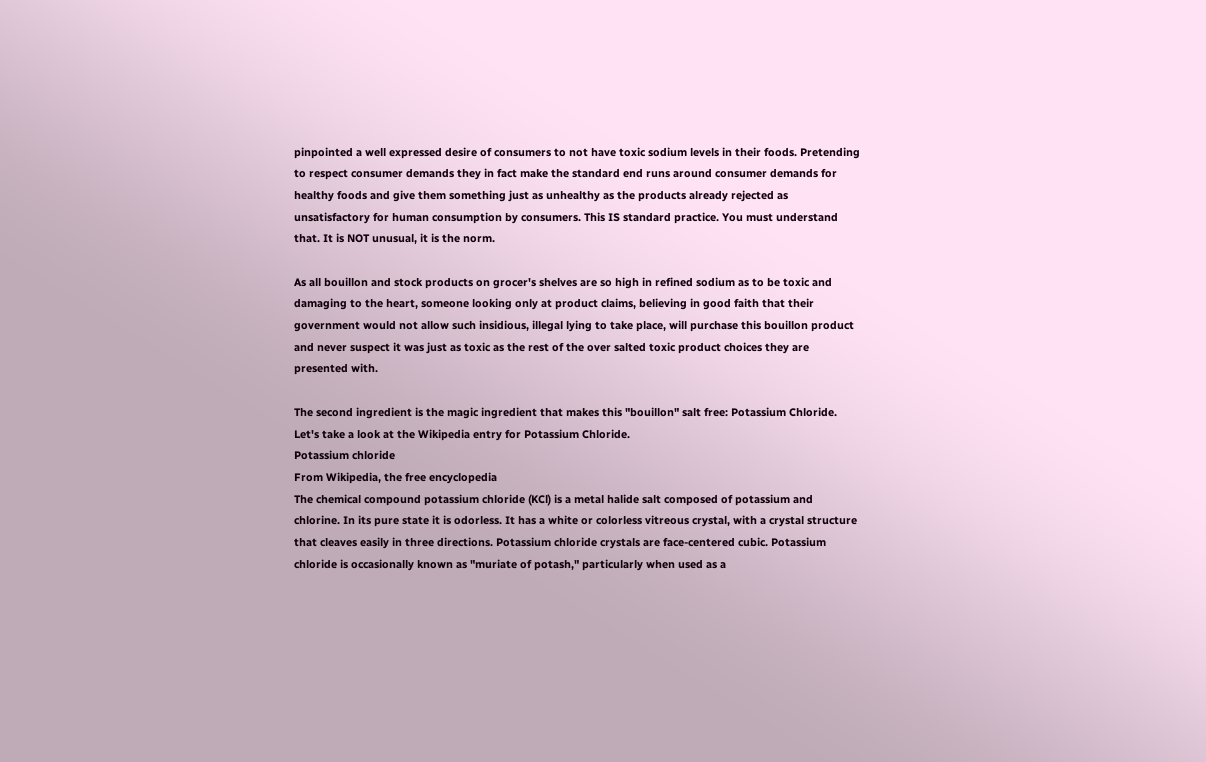pinpointed a well expressed desire of consumers to not have toxic sodium levels in their foods. Pretending to respect consumer demands they in fact make the standard end runs around consumer demands for healthy foods and give them something just as unhealthy as the products already rejected as unsatisfactory for human consumption by consumers. This IS standard practice. You must understand that. It is NOT unusual, it is the norm.

As all bouillon and stock products on grocer's shelves are so high in refined sodium as to be toxic and damaging to the heart, someone looking only at product claims, believing in good faith that their government would not allow such insidious, illegal lying to take place, will purchase this bouillon product and never suspect it was just as toxic as the rest of the over salted toxic product choices they are presented with.

The second ingredient is the magic ingredient that makes this "bouillon" salt free: Potassium Chloride. Let's take a look at the Wikipedia entry for Potassium Chloride.
Potassium chloride
From Wikipedia, the free encyclopedia
The chemical compound potassium chloride (KCl) is a metal halide salt composed of potassium and chlorine. In its pure state it is odorless. It has a white or colorless vitreous crystal, with a crystal structure that cleaves easily in three directions. Potassium chloride crystals are face-centered cubic. Potassium chloride is occasionally known as "muriate of potash," particularly when used as a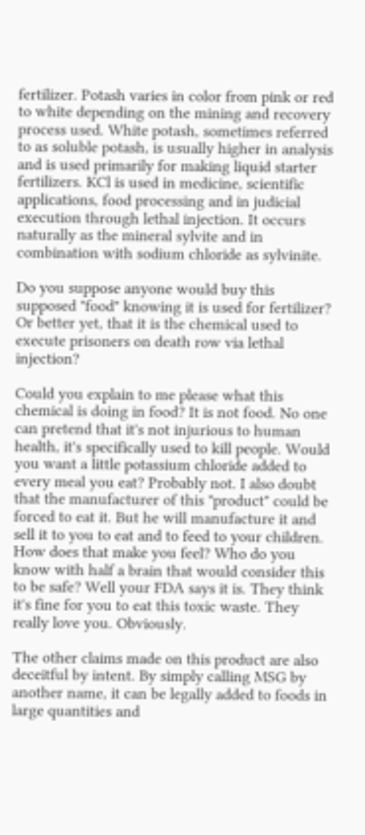fertilizer. Potash varies in color from pink or red to white depending on the mining and recovery process used. White potash, sometimes referred to as soluble potash, is usually higher in analysis and is used primarily for making liquid starter fertilizers. KCl is used in medicine, scientific applications, food processing and in judicial execution through lethal injection. It occurs naturally as the mineral sylvite and in combination with sodium chloride as sylvinite.

Do you suppose anyone would buy this supposed "food" knowing it is used for fertilizer? Or better yet, that it is the chemical used to execute prisoners on death row via lethal injection?

Could you explain to me please what this chemical is doing in food? It is not food. No one can pretend that it's not injurious to human health, it's specifically used to kill people. Would you want a little potassium chloride added to every meal you eat? Probably not. I also doubt that the manufacturer of this "product" could be forced to eat it. But he will manufacture it and sell it to you to eat and to feed to your children. How does that make you feel? Who do you know with half a brain that would consider this to be safe? Well your FDA says it is. They think it's fine for you to eat this toxic waste. They really love you. Obviously.

The other claims made on this product are also deceitful by intent. By simply calling MSG by another name, it can be legally added to foods in large quantities and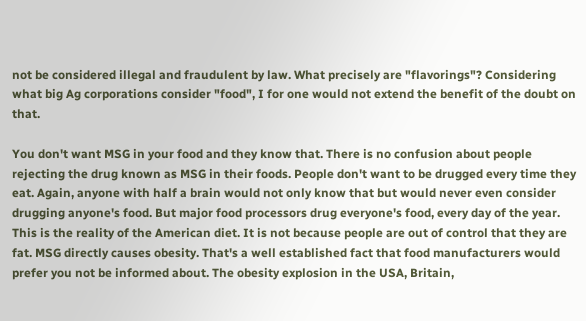not be considered illegal and fraudulent by law. What precisely are "flavorings"? Considering what big Ag corporations consider "food", I for one would not extend the benefit of the doubt on that.

You don't want MSG in your food and they know that. There is no confusion about people rejecting the drug known as MSG in their foods. People don't want to be drugged every time they eat. Again, anyone with half a brain would not only know that but would never even consider drugging anyone's food. But major food processors drug everyone's food, every day of the year. This is the reality of the American diet. It is not because people are out of control that they are fat. MSG directly causes obesity. That's a well established fact that food manufacturers would prefer you not be informed about. The obesity explosion in the USA, Britain,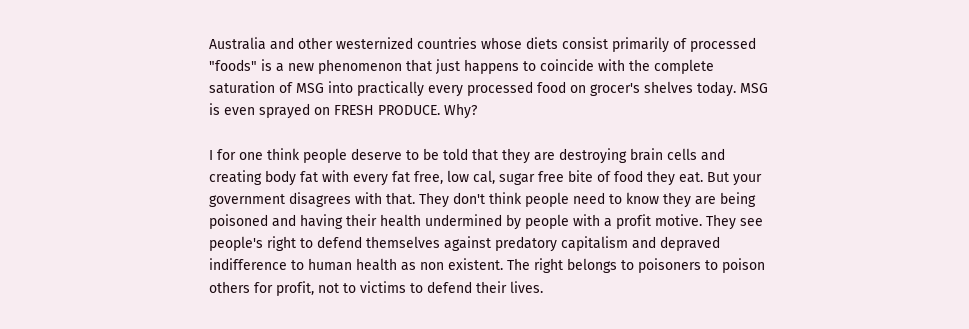Australia and other westernized countries whose diets consist primarily of processed "foods" is a new phenomenon that just happens to coincide with the complete saturation of MSG into practically every processed food on grocer's shelves today. MSG is even sprayed on FRESH PRODUCE. Why?

I for one think people deserve to be told that they are destroying brain cells and creating body fat with every fat free, low cal, sugar free bite of food they eat. But your government disagrees with that. They don't think people need to know they are being poisoned and having their health undermined by people with a profit motive. They see people's right to defend themselves against predatory capitalism and depraved indifference to human health as non existent. The right belongs to poisoners to poison others for profit, not to victims to defend their lives.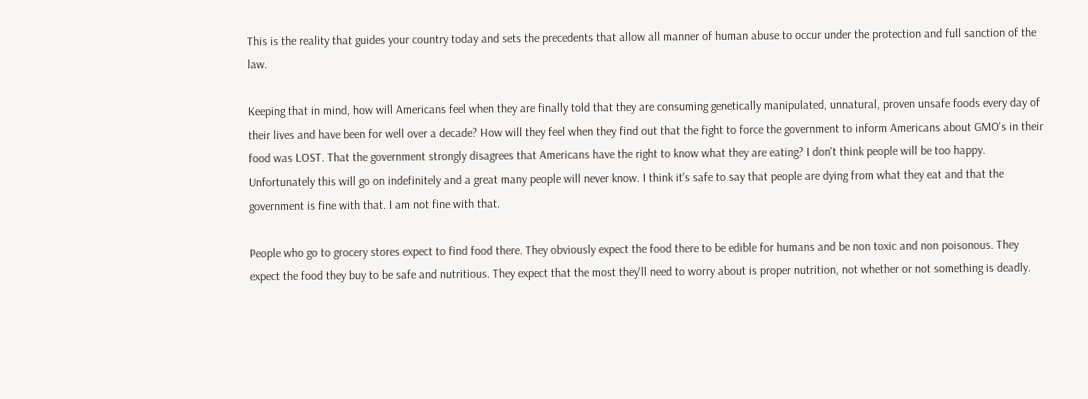This is the reality that guides your country today and sets the precedents that allow all manner of human abuse to occur under the protection and full sanction of the law.

Keeping that in mind, how will Americans feel when they are finally told that they are consuming genetically manipulated, unnatural, proven unsafe foods every day of their lives and have been for well over a decade? How will they feel when they find out that the fight to force the government to inform Americans about GMO's in their food was LOST. That the government strongly disagrees that Americans have the right to know what they are eating? I don't think people will be too happy. Unfortunately this will go on indefinitely and a great many people will never know. I think it's safe to say that people are dying from what they eat and that the government is fine with that. I am not fine with that.

People who go to grocery stores expect to find food there. They obviously expect the food there to be edible for humans and be non toxic and non poisonous. They expect the food they buy to be safe and nutritious. They expect that the most they'll need to worry about is proper nutrition, not whether or not something is deadly.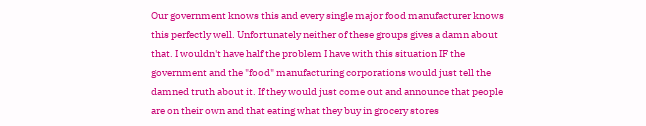Our government knows this and every single major food manufacturer knows this perfectly well. Unfortunately neither of these groups gives a damn about that. I wouldn't have half the problem I have with this situation IF the government and the "food" manufacturing corporations would just tell the damned truth about it. If they would just come out and announce that people are on their own and that eating what they buy in grocery stores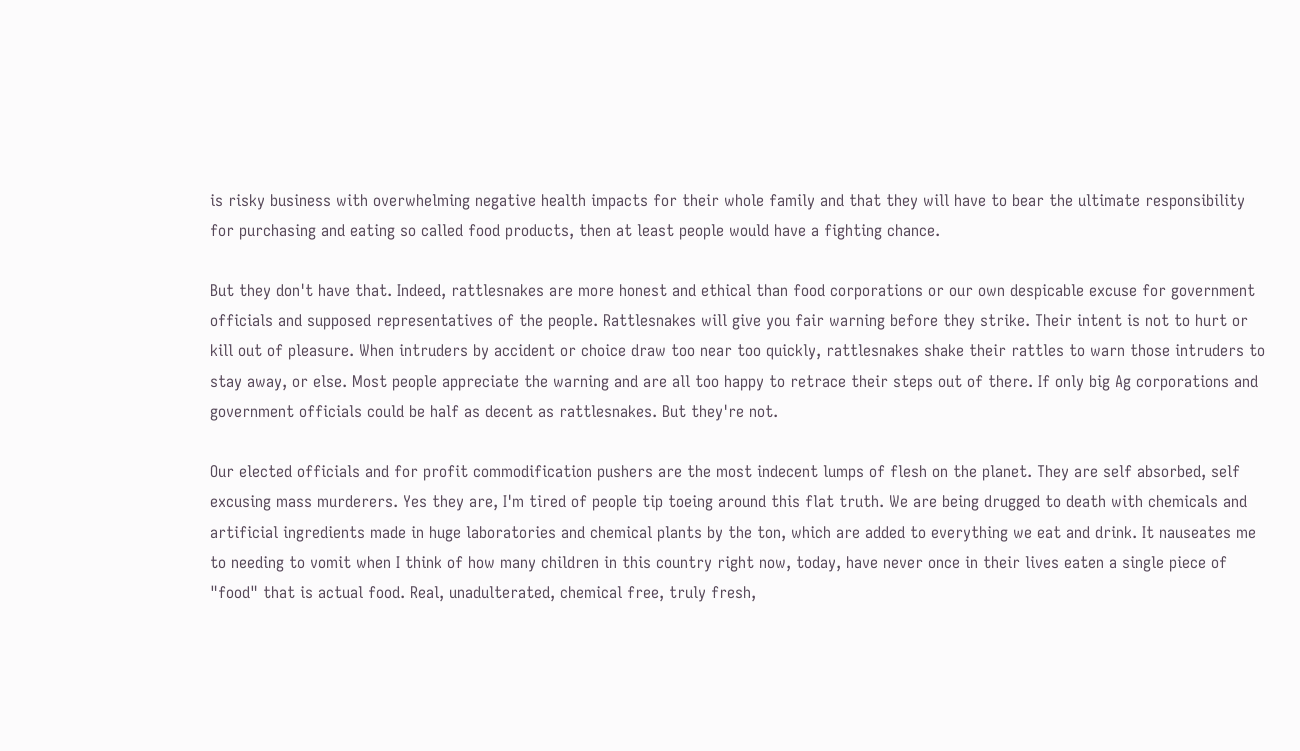is risky business with overwhelming negative health impacts for their whole family and that they will have to bear the ultimate responsibility for purchasing and eating so called food products, then at least people would have a fighting chance.

But they don't have that. Indeed, rattlesnakes are more honest and ethical than food corporations or our own despicable excuse for government officials and supposed representatives of the people. Rattlesnakes will give you fair warning before they strike. Their intent is not to hurt or kill out of pleasure. When intruders by accident or choice draw too near too quickly, rattlesnakes shake their rattles to warn those intruders to stay away, or else. Most people appreciate the warning and are all too happy to retrace their steps out of there. If only big Ag corporations and government officials could be half as decent as rattlesnakes. But they're not.

Our elected officials and for profit commodification pushers are the most indecent lumps of flesh on the planet. They are self absorbed, self excusing mass murderers. Yes they are, I'm tired of people tip toeing around this flat truth. We are being drugged to death with chemicals and artificial ingredients made in huge laboratories and chemical plants by the ton, which are added to everything we eat and drink. It nauseates me to needing to vomit when I think of how many children in this country right now, today, have never once in their lives eaten a single piece of "food" that is actual food. Real, unadulterated, chemical free, truly fresh,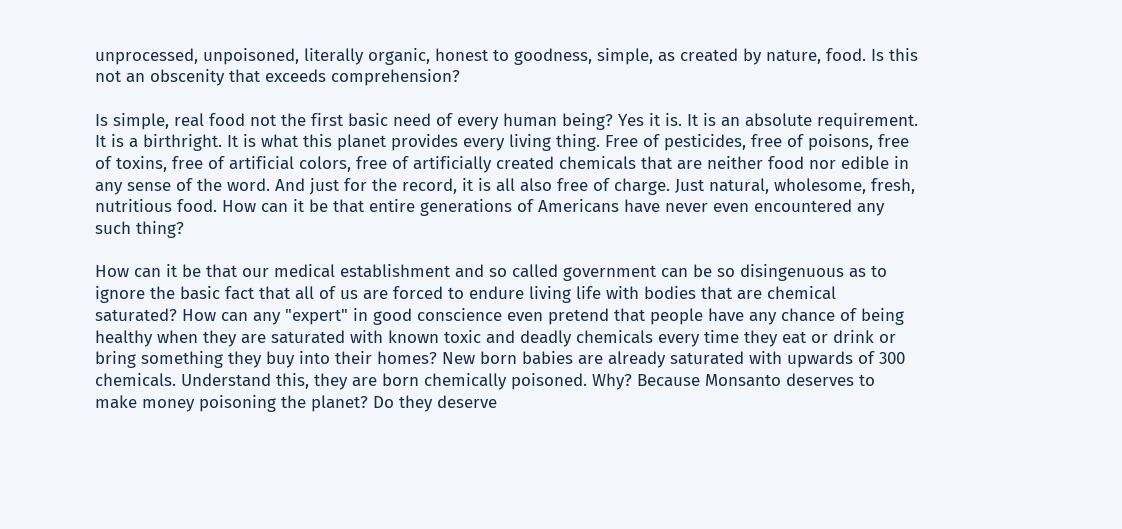unprocessed, unpoisoned, literally organic, honest to goodness, simple, as created by nature, food. Is this not an obscenity that exceeds comprehension?

Is simple, real food not the first basic need of every human being? Yes it is. It is an absolute requirement. It is a birthright. It is what this planet provides every living thing. Free of pesticides, free of poisons, free of toxins, free of artificial colors, free of artificially created chemicals that are neither food nor edible in any sense of the word. And just for the record, it is all also free of charge. Just natural, wholesome, fresh, nutritious food. How can it be that entire generations of Americans have never even encountered any such thing?

How can it be that our medical establishment and so called government can be so disingenuous as to ignore the basic fact that all of us are forced to endure living life with bodies that are chemical saturated? How can any "expert" in good conscience even pretend that people have any chance of being healthy when they are saturated with known toxic and deadly chemicals every time they eat or drink or bring something they buy into their homes? New born babies are already saturated with upwards of 300 chemicals. Understand this, they are born chemically poisoned. Why? Because Monsanto deserves to make money poisoning the planet? Do they deserve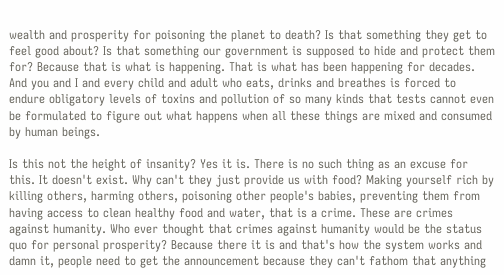wealth and prosperity for poisoning the planet to death? Is that something they get to feel good about? Is that something our government is supposed to hide and protect them for? Because that is what is happening. That is what has been happening for decades. And you and I and every child and adult who eats, drinks and breathes is forced to endure obligatory levels of toxins and pollution of so many kinds that tests cannot even be formulated to figure out what happens when all these things are mixed and consumed by human beings.

Is this not the height of insanity? Yes it is. There is no such thing as an excuse for this. It doesn't exist. Why can't they just provide us with food? Making yourself rich by killing others, harming others, poisoning other people's babies, preventing them from having access to clean healthy food and water, that is a crime. These are crimes against humanity. Who ever thought that crimes against humanity would be the status quo for personal prosperity? Because there it is and that's how the system works and damn it, people need to get the announcement because they can't fathom that anything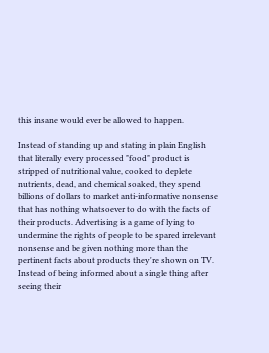this insane would ever be allowed to happen.

Instead of standing up and stating in plain English that literally every processed "food" product is stripped of nutritional value, cooked to deplete nutrients, dead, and chemical soaked, they spend billions of dollars to market anti-informative nonsense that has nothing whatsoever to do with the facts of their products. Advertising is a game of lying to undermine the rights of people to be spared irrelevant nonsense and be given nothing more than the pertinent facts about products they're shown on TV. Instead of being informed about a single thing after seeing their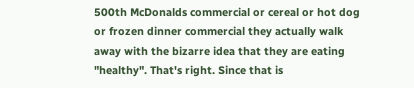500th McDonalds commercial or cereal or hot dog or frozen dinner commercial they actually walk away with the bizarre idea that they are eating "healthy". That's right. Since that is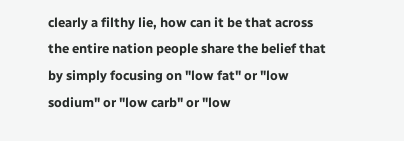clearly a filthy lie, how can it be that across the entire nation people share the belief that by simply focusing on "low fat" or "low sodium" or "low carb" or "low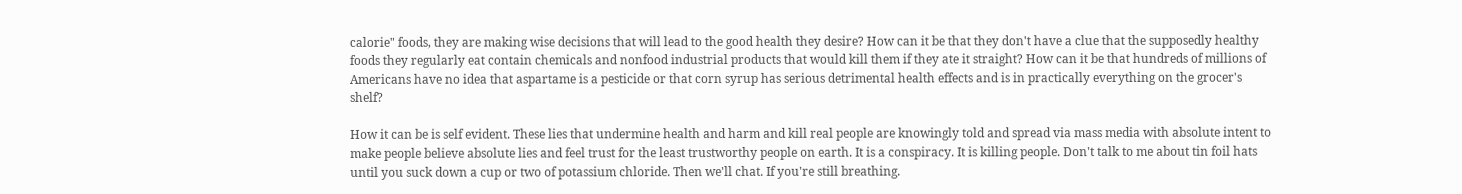calorie" foods, they are making wise decisions that will lead to the good health they desire? How can it be that they don't have a clue that the supposedly healthy foods they regularly eat contain chemicals and nonfood industrial products that would kill them if they ate it straight? How can it be that hundreds of millions of Americans have no idea that aspartame is a pesticide or that corn syrup has serious detrimental health effects and is in practically everything on the grocer's shelf?

How it can be is self evident. These lies that undermine health and harm and kill real people are knowingly told and spread via mass media with absolute intent to make people believe absolute lies and feel trust for the least trustworthy people on earth. It is a conspiracy. It is killing people. Don't talk to me about tin foil hats until you suck down a cup or two of potassium chloride. Then we'll chat. If you're still breathing.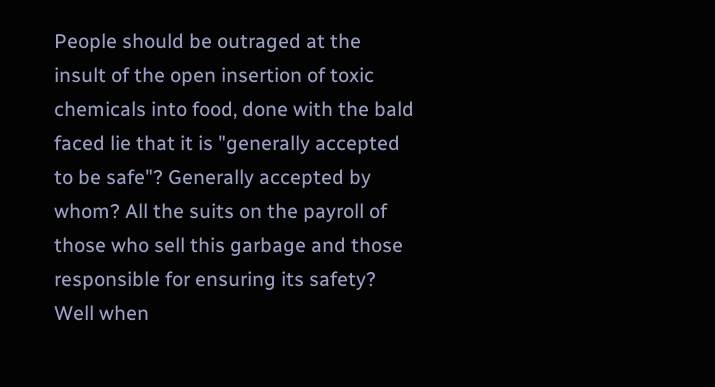People should be outraged at the insult of the open insertion of toxic chemicals into food, done with the bald faced lie that it is "generally accepted to be safe"? Generally accepted by whom? All the suits on the payroll of those who sell this garbage and those responsible for ensuring its safety? Well when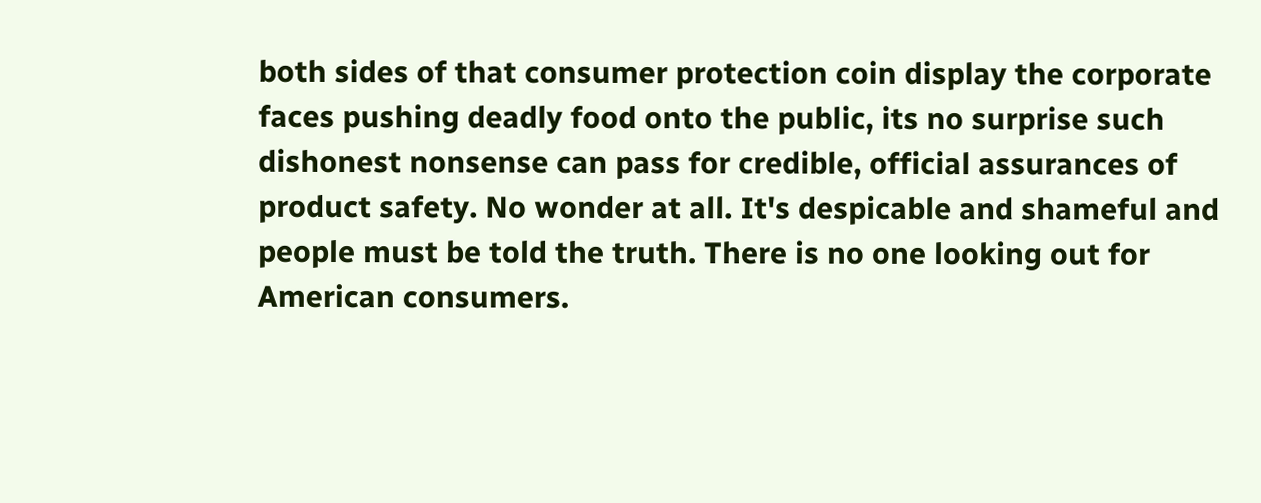both sides of that consumer protection coin display the corporate faces pushing deadly food onto the public, its no surprise such dishonest nonsense can pass for credible, official assurances of product safety. No wonder at all. It's despicable and shameful and people must be told the truth. There is no one looking out for American consumers.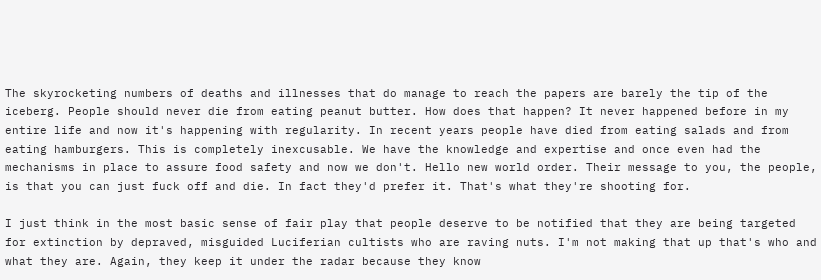The skyrocketing numbers of deaths and illnesses that do manage to reach the papers are barely the tip of the iceberg. People should never die from eating peanut butter. How does that happen? It never happened before in my entire life and now it's happening with regularity. In recent years people have died from eating salads and from eating hamburgers. This is completely inexcusable. We have the knowledge and expertise and once even had the mechanisms in place to assure food safety and now we don't. Hello new world order. Their message to you, the people, is that you can just fuck off and die. In fact they'd prefer it. That's what they're shooting for.

I just think in the most basic sense of fair play that people deserve to be notified that they are being targeted for extinction by depraved, misguided Luciferian cultists who are raving nuts. I'm not making that up that's who and what they are. Again, they keep it under the radar because they know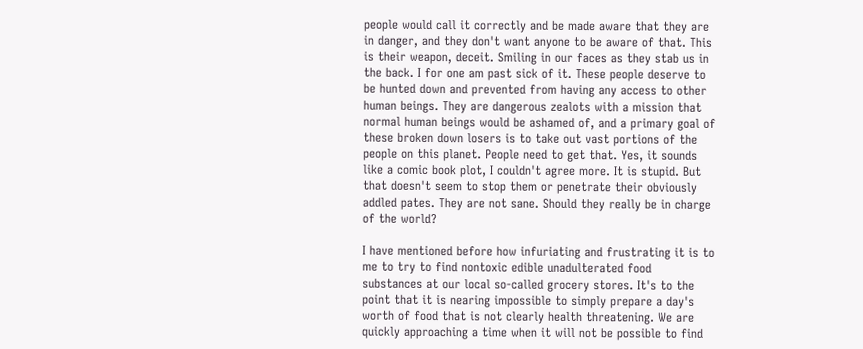people would call it correctly and be made aware that they are in danger, and they don't want anyone to be aware of that. This is their weapon, deceit. Smiling in our faces as they stab us in the back. I for one am past sick of it. These people deserve to be hunted down and prevented from having any access to other human beings. They are dangerous zealots with a mission that normal human beings would be ashamed of, and a primary goal of these broken down losers is to take out vast portions of the people on this planet. People need to get that. Yes, it sounds like a comic book plot, I couldn't agree more. It is stupid. But that doesn't seem to stop them or penetrate their obviously addled pates. They are not sane. Should they really be in charge of the world?

I have mentioned before how infuriating and frustrating it is to me to try to find nontoxic edible unadulterated food substances at our local so-called grocery stores. It's to the point that it is nearing impossible to simply prepare a day's worth of food that is not clearly health threatening. We are quickly approaching a time when it will not be possible to find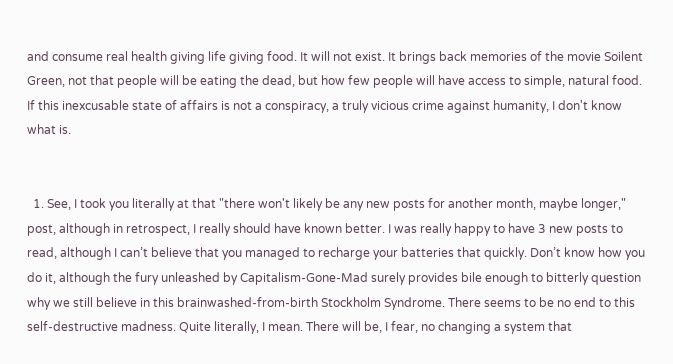and consume real health giving life giving food. It will not exist. It brings back memories of the movie Soilent Green, not that people will be eating the dead, but how few people will have access to simple, natural food. If this inexcusable state of affairs is not a conspiracy, a truly vicious crime against humanity, I don't know what is.


  1. See, I took you literally at that "there won't likely be any new posts for another month, maybe longer," post, although in retrospect, I really should have known better. I was really happy to have 3 new posts to read, although I can’t believe that you managed to recharge your batteries that quickly. Don’t know how you do it, although the fury unleashed by Capitalism-Gone-Mad surely provides bile enough to bitterly question why we still believe in this brainwashed-from-birth Stockholm Syndrome. There seems to be no end to this self-destructive madness. Quite literally, I mean. There will be, I fear, no changing a system that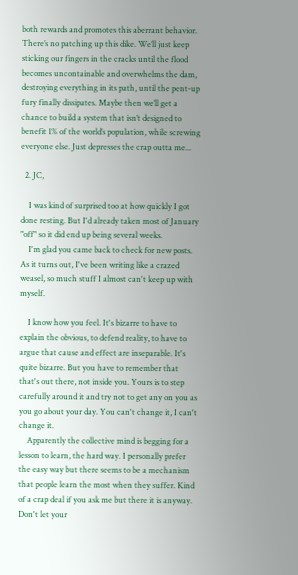both rewards and promotes this aberrant behavior. There’s no patching up this dike. We’ll just keep sticking our fingers in the cracks until the flood becomes uncontainable and overwhelms the dam, destroying everything in its path, until the pent-up fury finally dissipates. Maybe then we’ll get a chance to build a system that isn’t designed to benefit 1% of the world’s population, while screwing everyone else. Just depresses the crap outta me...

  2. JC,

    I was kind of surprised too at how quickly I got done resting. But I'd already taken most of January "off" so it did end up being several weeks.
    I'm glad you came back to check for new posts. As it turns out, I've been writing like a crazed weasel, so much stuff I almost can't keep up with myself.

    I know how you feel. It's bizarre to have to explain the obvious, to defend reality, to have to argue that cause and effect are inseparable. It's quite bizarre. But you have to remember that that's out there, not inside you. Yours is to step carefully around it and try not to get any on you as you go about your day. You can't change it, I can't change it.
    Apparently the collective mind is begging for a lesson to learn, the hard way. I personally prefer the easy way but there seems to be a mechanism that people learn the most when they suffer. Kind of a crap deal if you ask me but there it is anyway. Don't let your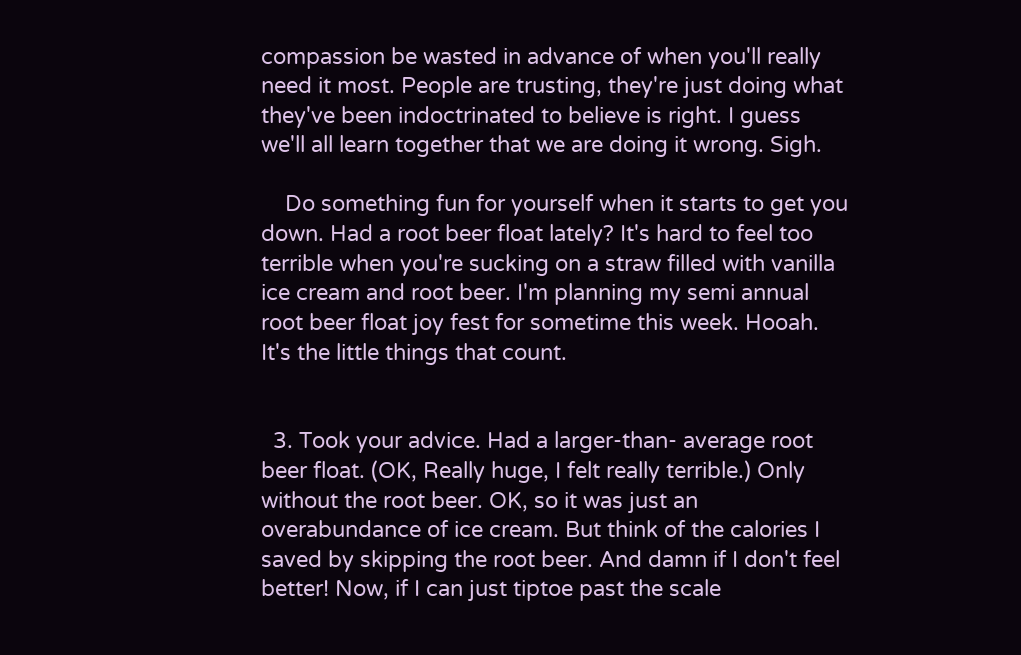compassion be wasted in advance of when you'll really need it most. People are trusting, they're just doing what they've been indoctrinated to believe is right. I guess we'll all learn together that we are doing it wrong. Sigh.

    Do something fun for yourself when it starts to get you down. Had a root beer float lately? It's hard to feel too terrible when you're sucking on a straw filled with vanilla ice cream and root beer. I'm planning my semi annual root beer float joy fest for sometime this week. Hooah. It's the little things that count.


  3. Took your advice. Had a larger-than- average root beer float. (OK, Really huge, I felt really terrible.) Only without the root beer. OK, so it was just an overabundance of ice cream. But think of the calories I saved by skipping the root beer. And damn if I don't feel better! Now, if I can just tiptoe past the scale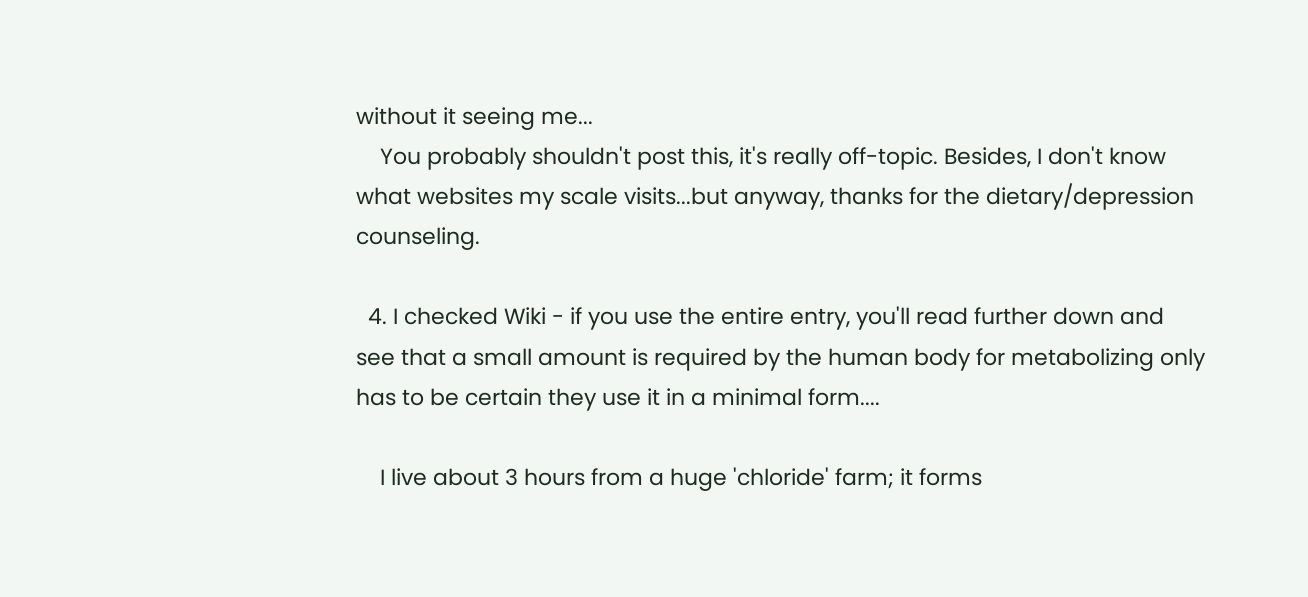without it seeing me...
    You probably shouldn't post this, it's really off-topic. Besides, I don't know what websites my scale visits...but anyway, thanks for the dietary/depression counseling.

  4. I checked Wiki - if you use the entire entry, you'll read further down and see that a small amount is required by the human body for metabolizing only has to be certain they use it in a minimal form....

    I live about 3 hours from a huge 'chloride' farm; it forms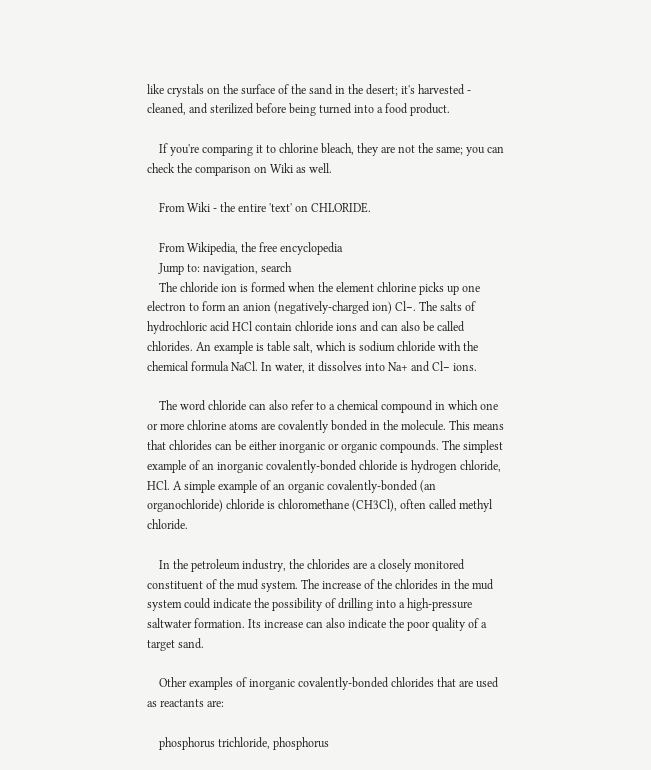like crystals on the surface of the sand in the desert; it's harvested - cleaned, and sterilized before being turned into a food product.

    If you're comparing it to chlorine bleach, they are not the same; you can check the comparison on Wiki as well.

    From Wiki - the entire 'text' on CHLORIDE.

    From Wikipedia, the free encyclopedia
    Jump to: navigation, search
    The chloride ion is formed when the element chlorine picks up one electron to form an anion (negatively-charged ion) Cl−. The salts of hydrochloric acid HCl contain chloride ions and can also be called chlorides. An example is table salt, which is sodium chloride with the chemical formula NaCl. In water, it dissolves into Na+ and Cl− ions.

    The word chloride can also refer to a chemical compound in which one or more chlorine atoms are covalently bonded in the molecule. This means that chlorides can be either inorganic or organic compounds. The simplest example of an inorganic covalently-bonded chloride is hydrogen chloride, HCl. A simple example of an organic covalently-bonded (an organochloride) chloride is chloromethane (CH3Cl), often called methyl chloride.

    In the petroleum industry, the chlorides are a closely monitored constituent of the mud system. The increase of the chlorides in the mud system could indicate the possibility of drilling into a high-pressure saltwater formation. Its increase can also indicate the poor quality of a target sand.

    Other examples of inorganic covalently-bonded chlorides that are used as reactants are:

    phosphorus trichloride, phosphorus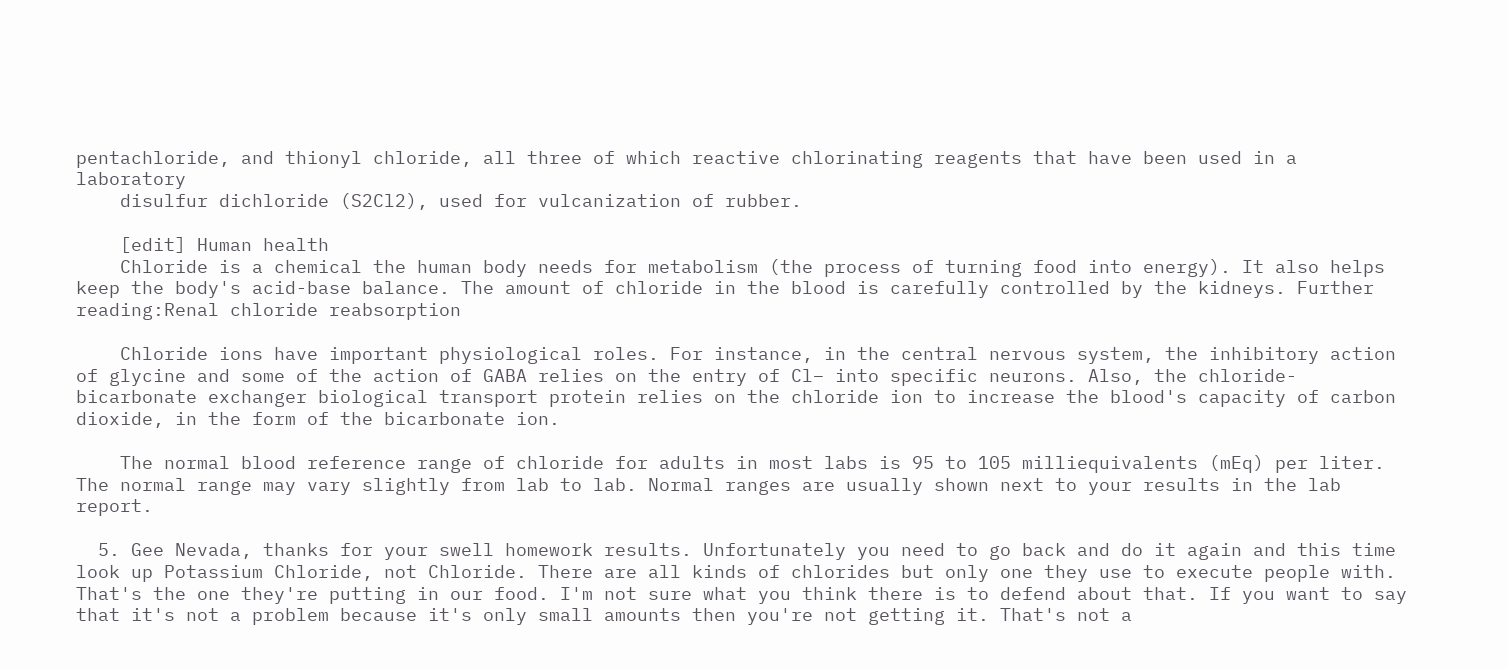pentachloride, and thionyl chloride, all three of which reactive chlorinating reagents that have been used in a laboratory
    disulfur dichloride (S2Cl2), used for vulcanization of rubber.

    [edit] Human health
    Chloride is a chemical the human body needs for metabolism (the process of turning food into energy). It also helps keep the body's acid-base balance. The amount of chloride in the blood is carefully controlled by the kidneys. Further reading:Renal chloride reabsorption

    Chloride ions have important physiological roles. For instance, in the central nervous system, the inhibitory action of glycine and some of the action of GABA relies on the entry of Cl− into specific neurons. Also, the chloride-bicarbonate exchanger biological transport protein relies on the chloride ion to increase the blood's capacity of carbon dioxide, in the form of the bicarbonate ion.

    The normal blood reference range of chloride for adults in most labs is 95 to 105 milliequivalents (mEq) per liter. The normal range may vary slightly from lab to lab. Normal ranges are usually shown next to your results in the lab report.

  5. Gee Nevada, thanks for your swell homework results. Unfortunately you need to go back and do it again and this time look up Potassium Chloride, not Chloride. There are all kinds of chlorides but only one they use to execute people with. That's the one they're putting in our food. I'm not sure what you think there is to defend about that. If you want to say that it's not a problem because it's only small amounts then you're not getting it. That's not a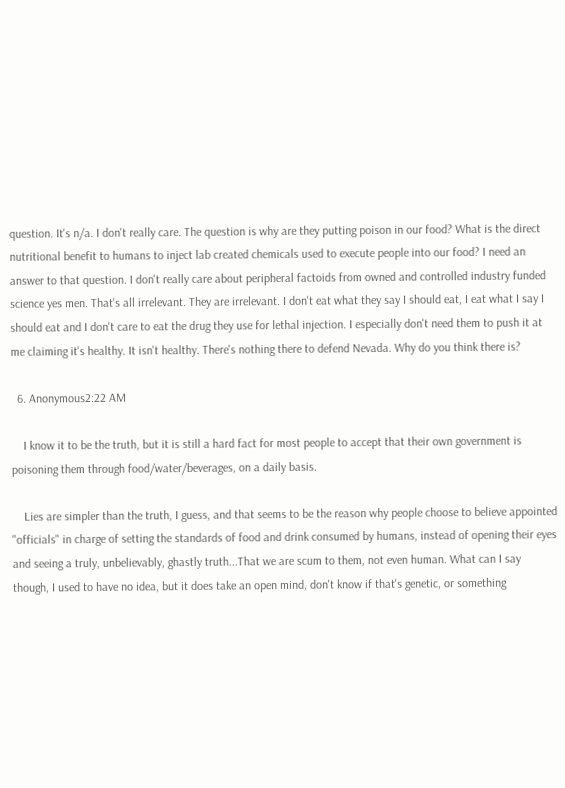question. It's n/a. I don't really care. The question is why are they putting poison in our food? What is the direct nutritional benefit to humans to inject lab created chemicals used to execute people into our food? I need an answer to that question. I don't really care about peripheral factoids from owned and controlled industry funded science yes men. That's all irrelevant. They are irrelevant. I don't eat what they say I should eat, I eat what I say I should eat and I don't care to eat the drug they use for lethal injection. I especially don't need them to push it at me claiming it's healthy. It isn't healthy. There's nothing there to defend Nevada. Why do you think there is?

  6. Anonymous2:22 AM

    I know it to be the truth, but it is still a hard fact for most people to accept that their own government is poisoning them through food/water/beverages, on a daily basis.

    Lies are simpler than the truth, I guess, and that seems to be the reason why people choose to believe appointed "officials" in charge of setting the standards of food and drink consumed by humans, instead of opening their eyes and seeing a truly, unbelievably, ghastly truth...That we are scum to them, not even human. What can I say though, I used to have no idea, but it does take an open mind, don't know if that's genetic, or something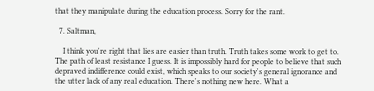that they manipulate during the education process. Sorry for the rant.

  7. Saltman,

    I think you're right that lies are easier than truth. Truth takes some work to get to. The path of least resistance I guess. It is impossibly hard for people to believe that such depraved indifference could exist, which speaks to our society's general ignorance and the utter lack of any real education. There's nothing new here. What a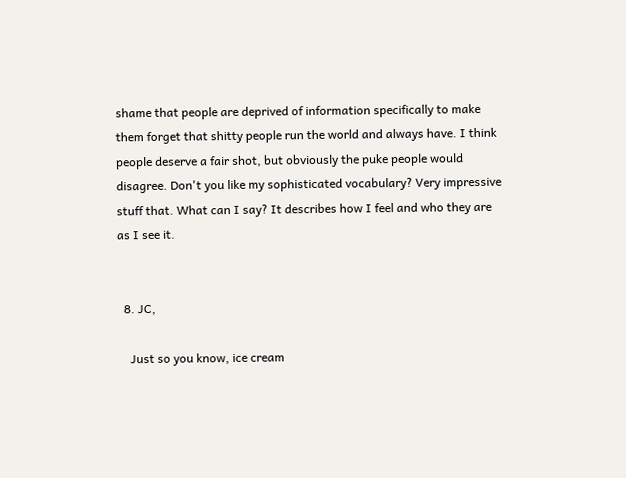shame that people are deprived of information specifically to make them forget that shitty people run the world and always have. I think people deserve a fair shot, but obviously the puke people would disagree. Don't you like my sophisticated vocabulary? Very impressive stuff that. What can I say? It describes how I feel and who they are as I see it.


  8. JC,

    Just so you know, ice cream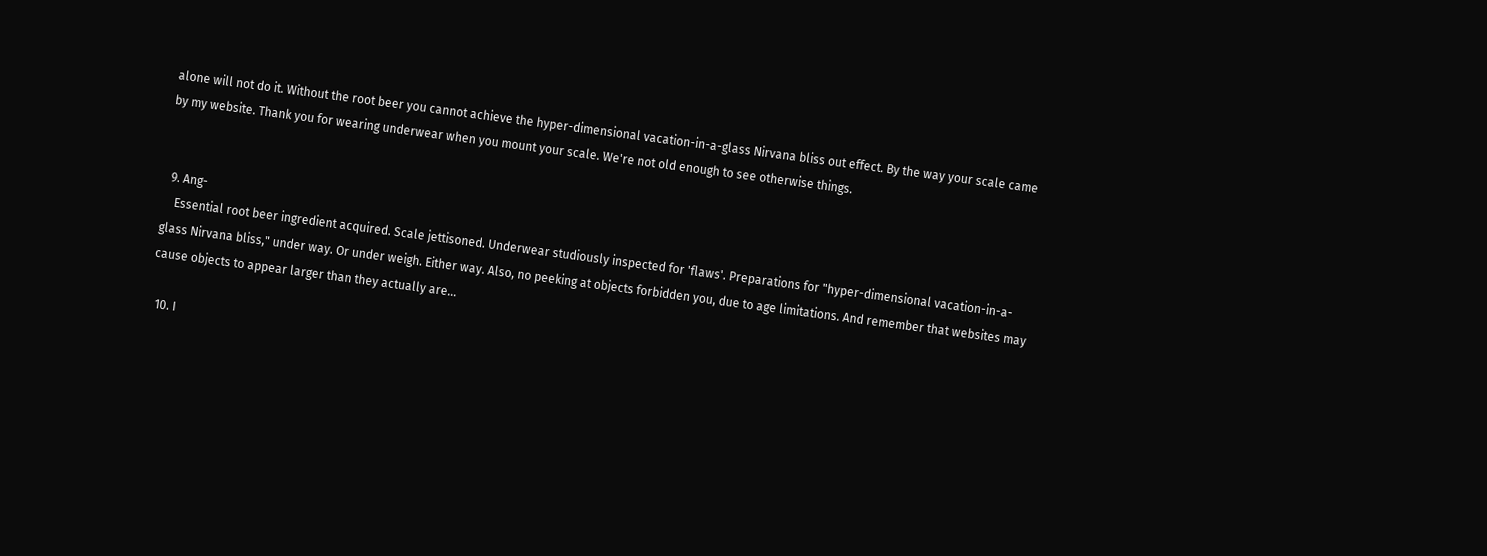alone will not do it. Without the root beer you cannot achieve the hyper-dimensional vacation-in-a-glass Nirvana bliss out effect. By the way your scale came by my website. Thank you for wearing underwear when you mount your scale. We're not old enough to see otherwise things.


  9. Ang-
    Essential root beer ingredient acquired. Scale jettisoned. Underwear studiously inspected for 'flaws'. Preparations for "hyper-dimensional vacation-in-a-glass Nirvana bliss," under way. Or under weigh. Either way. Also, no peeking at objects forbidden you, due to age limitations. And remember that websites may cause objects to appear larger than they actually are...

  10. I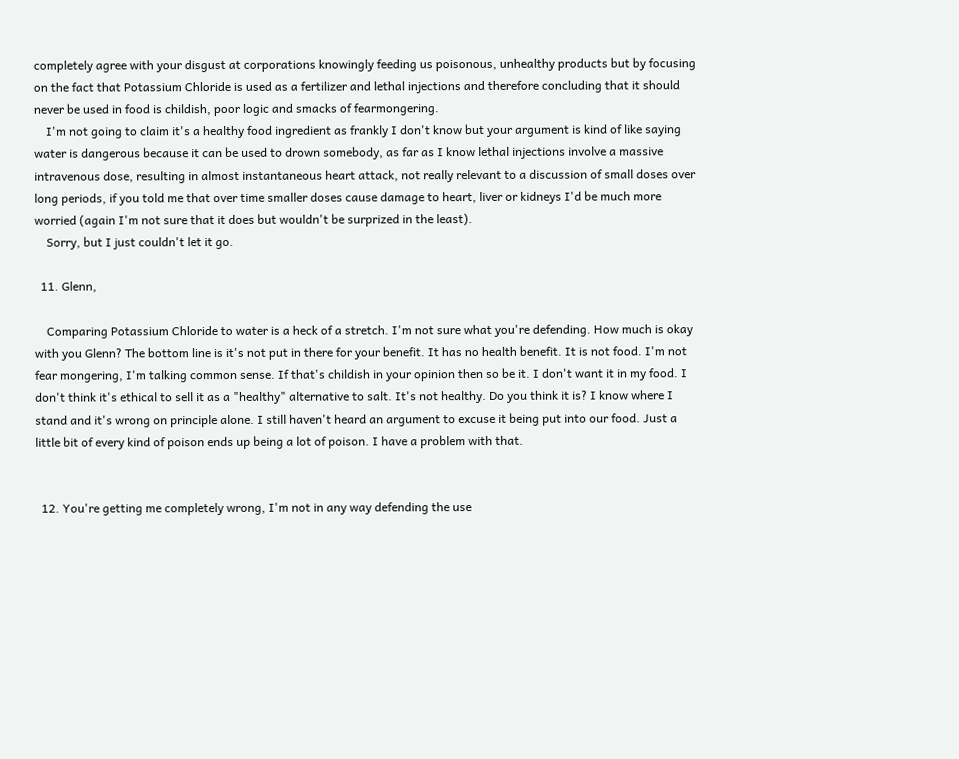completely agree with your disgust at corporations knowingly feeding us poisonous, unhealthy products but by focusing on the fact that Potassium Chloride is used as a fertilizer and lethal injections and therefore concluding that it should never be used in food is childish, poor logic and smacks of fearmongering.
    I'm not going to claim it's a healthy food ingredient as frankly I don't know but your argument is kind of like saying water is dangerous because it can be used to drown somebody, as far as I know lethal injections involve a massive intravenous dose, resulting in almost instantaneous heart attack, not really relevant to a discussion of small doses over long periods, if you told me that over time smaller doses cause damage to heart, liver or kidneys I'd be much more worried (again I'm not sure that it does but wouldn't be surprized in the least).
    Sorry, but I just couldn't let it go.

  11. Glenn,

    Comparing Potassium Chloride to water is a heck of a stretch. I'm not sure what you're defending. How much is okay with you Glenn? The bottom line is it's not put in there for your benefit. It has no health benefit. It is not food. I'm not fear mongering, I'm talking common sense. If that's childish in your opinion then so be it. I don't want it in my food. I don't think it's ethical to sell it as a "healthy" alternative to salt. It's not healthy. Do you think it is? I know where I stand and it's wrong on principle alone. I still haven't heard an argument to excuse it being put into our food. Just a little bit of every kind of poison ends up being a lot of poison. I have a problem with that.


  12. You're getting me completely wrong, I'm not in any way defending the use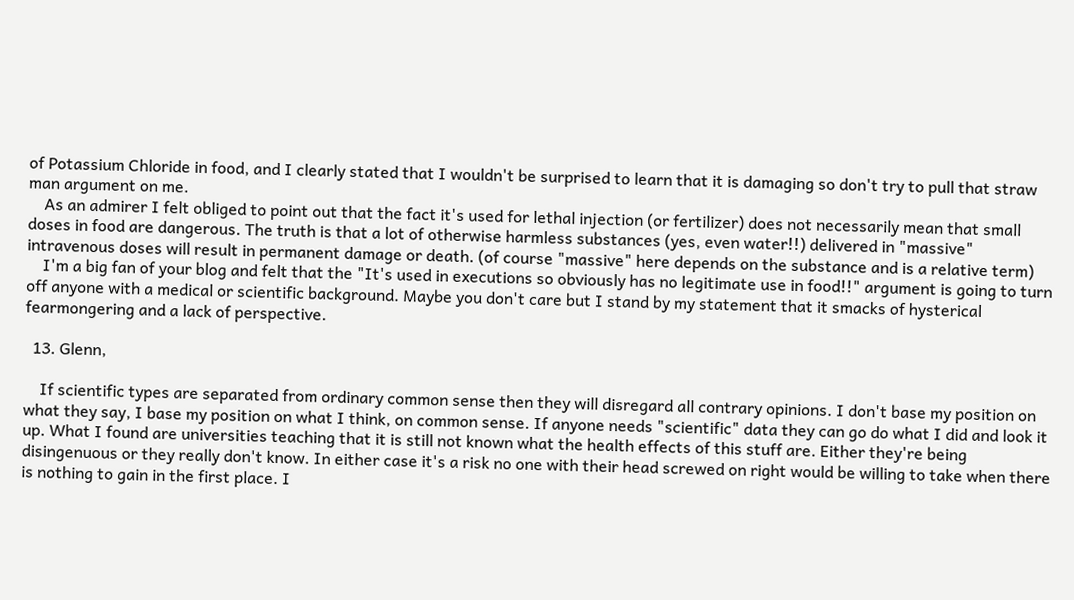of Potassium Chloride in food, and I clearly stated that I wouldn't be surprised to learn that it is damaging so don't try to pull that straw man argument on me.
    As an admirer I felt obliged to point out that the fact it's used for lethal injection (or fertilizer) does not necessarily mean that small doses in food are dangerous. The truth is that a lot of otherwise harmless substances (yes, even water!!) delivered in "massive" intravenous doses will result in permanent damage or death. (of course "massive" here depends on the substance and is a relative term)
    I'm a big fan of your blog and felt that the "It's used in executions so obviously has no legitimate use in food!!" argument is going to turn off anyone with a medical or scientific background. Maybe you don't care but I stand by my statement that it smacks of hysterical fearmongering and a lack of perspective.

  13. Glenn,

    If scientific types are separated from ordinary common sense then they will disregard all contrary opinions. I don't base my position on what they say, I base my position on what I think, on common sense. If anyone needs "scientific" data they can go do what I did and look it up. What I found are universities teaching that it is still not known what the health effects of this stuff are. Either they're being disingenuous or they really don't know. In either case it's a risk no one with their head screwed on right would be willing to take when there is nothing to gain in the first place. I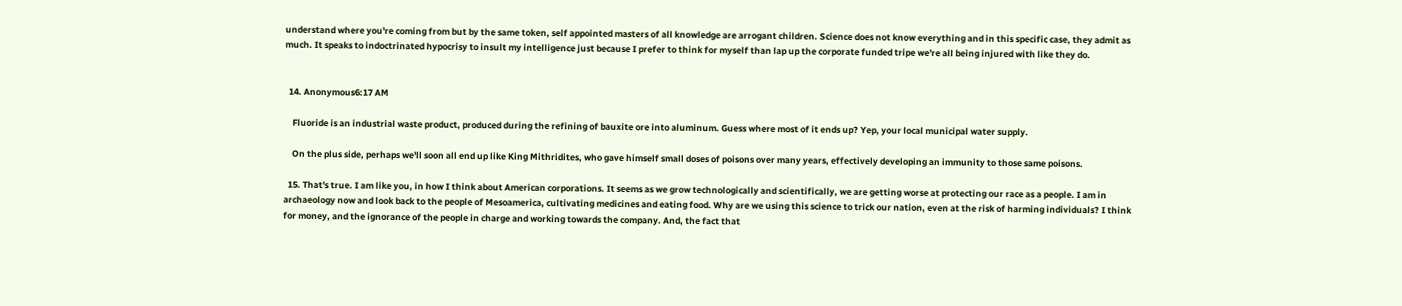understand where you're coming from but by the same token, self appointed masters of all knowledge are arrogant children. Science does not know everything and in this specific case, they admit as much. It speaks to indoctrinated hypocrisy to insult my intelligence just because I prefer to think for myself than lap up the corporate funded tripe we're all being injured with like they do.


  14. Anonymous6:17 AM

    Fluoride is an industrial waste product, produced during the refining of bauxite ore into aluminum. Guess where most of it ends up? Yep, your local municipal water supply.

    On the plus side, perhaps we'll soon all end up like King Mithridites, who gave himself small doses of poisons over many years, effectively developing an immunity to those same poisons.

  15. That's true. I am like you, in how I think about American corporations. It seems as we grow technologically and scientifically, we are getting worse at protecting our race as a people. I am in archaeology now and look back to the people of Mesoamerica, cultivating medicines and eating food. Why are we using this science to trick our nation, even at the risk of harming individuals? I think for money, and the ignorance of the people in charge and working towards the company. And, the fact that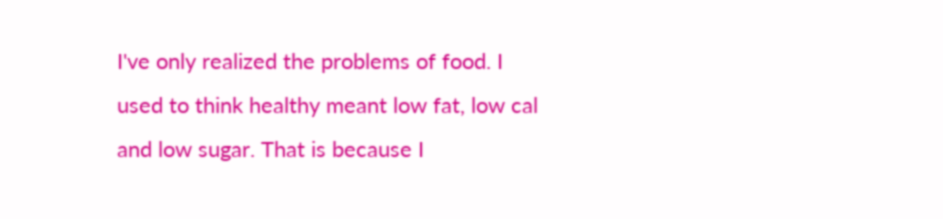I've only realized the problems of food. I used to think healthy meant low fat, low cal and low sugar. That is because I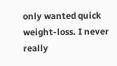only wanted quick weight-loss. I never really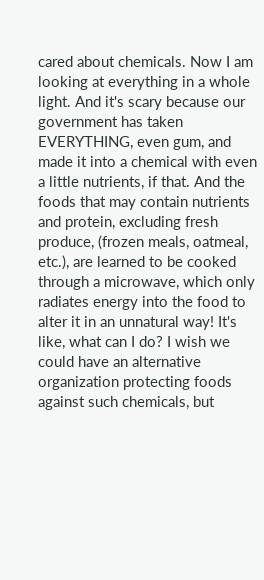cared about chemicals. Now I am looking at everything in a whole light. And it's scary because our government has taken EVERYTHING, even gum, and made it into a chemical with even a little nutrients, if that. And the foods that may contain nutrients and protein, excluding fresh produce, (frozen meals, oatmeal, etc.), are learned to be cooked through a microwave, which only radiates energy into the food to alter it in an unnatural way! It's like, what can I do? I wish we could have an alternative organization protecting foods against such chemicals, but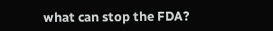what can stop the FDA?